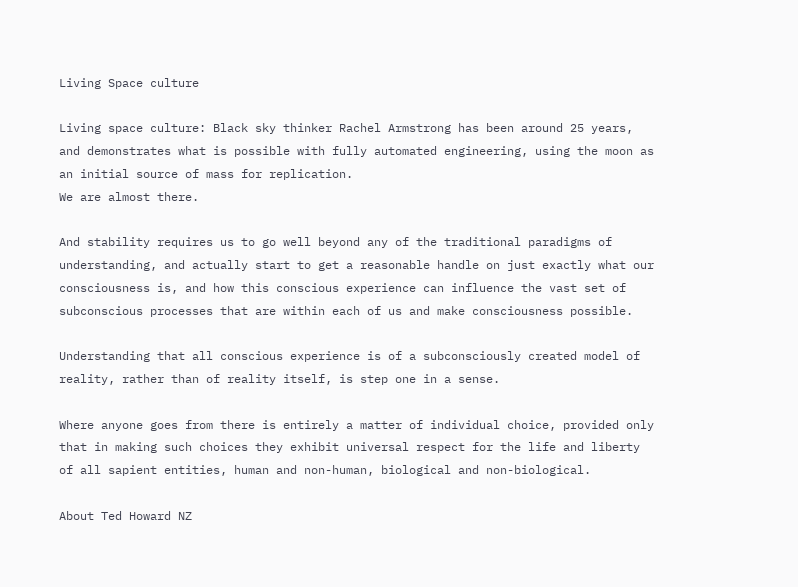Living Space culture

Living space culture: Black sky thinker Rachel Armstrong has been around 25 years, and demonstrates what is possible with fully automated engineering, using the moon as an initial source of mass for replication.
We are almost there.

And stability requires us to go well beyond any of the traditional paradigms of understanding, and actually start to get a reasonable handle on just exactly what our consciousness is, and how this conscious experience can influence the vast set of subconscious processes that are within each of us and make consciousness possible.

Understanding that all conscious experience is of a subconsciously created model of reality, rather than of reality itself, is step one in a sense.

Where anyone goes from there is entirely a matter of individual choice, provided only that in making such choices they exhibit universal respect for the life and liberty of all sapient entities, human and non-human, biological and non-biological.

About Ted Howard NZ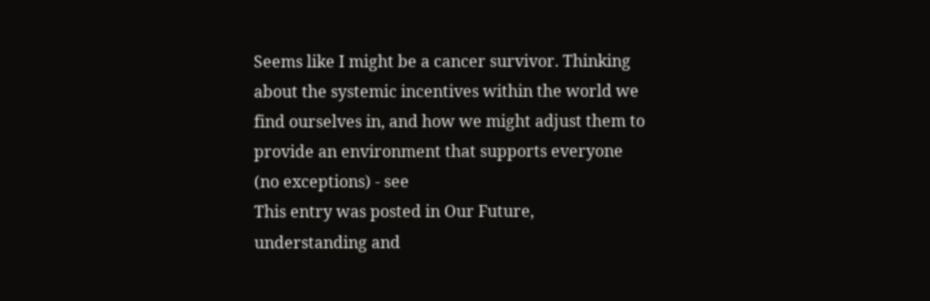Seems like I might be a cancer survivor. Thinking about the systemic incentives within the world we find ourselves in, and how we might adjust them to provide an environment that supports everyone (no exceptions) - see
This entry was posted in Our Future, understanding and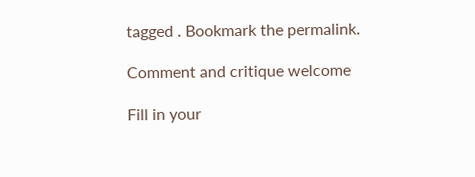tagged . Bookmark the permalink.

Comment and critique welcome

Fill in your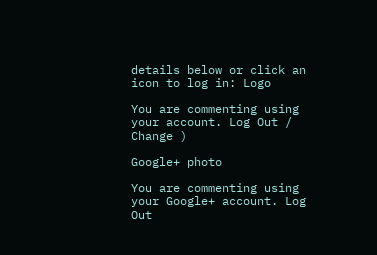details below or click an icon to log in: Logo

You are commenting using your account. Log Out /  Change )

Google+ photo

You are commenting using your Google+ account. Log Out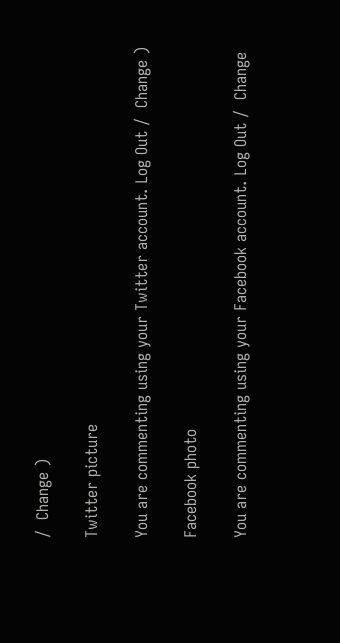/  Change )

Twitter picture

You are commenting using your Twitter account. Log Out /  Change )

Facebook photo

You are commenting using your Facebook account. Log Out /  Change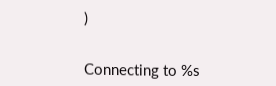)


Connecting to %s